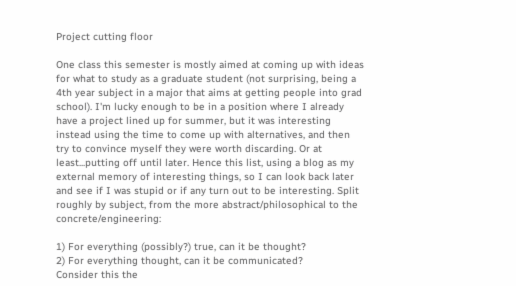Project cutting floor

One class this semester is mostly aimed at coming up with ideas for what to study as a graduate student (not surprising, being a 4th year subject in a major that aims at getting people into grad school). I'm lucky enough to be in a position where I already have a project lined up for summer, but it was interesting instead using the time to come up with alternatives, and then try to convince myself they were worth discarding. Or at least...putting off until later. Hence this list, using a blog as my external memory of interesting things, so I can look back later and see if I was stupid or if any turn out to be interesting. Split roughly by subject, from the more abstract/philosophical to the concrete/engineering:

1) For everything (possibly?) true, can it be thought?
2) For everything thought, can it be communicated?
Consider this the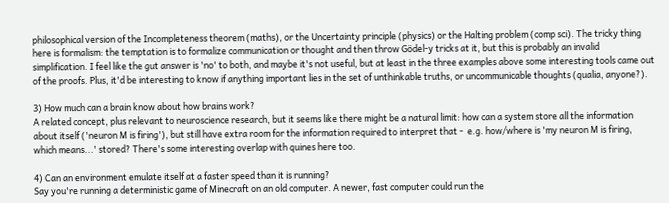philosophical version of the Incompleteness theorem (maths), or the Uncertainty principle (physics) or the Halting problem (comp sci). The tricky thing here is formalism: the temptation is to formalize communication or thought and then throw Gödel-y tricks at it, but this is probably an invalid simplification. I feel like the gut answer is 'no' to both, and maybe it's not useful, but at least in the three examples above some interesting tools came out of the proofs. Plus, it'd be interesting to know if anything important lies in the set of unthinkable truths, or uncommunicable thoughts (qualia, anyone?).

3) How much can a brain know about how brains work?
A related concept, plus relevant to neuroscience research, but it seems like there might be a natural limit: how can a system store all the information about itself ('neuron M is firing'), but still have extra room for the information required to interpret that -  e.g. how/where is 'my neuron M is firing, which means...' stored? There's some interesting overlap with quines here too.

4) Can an environment emulate itself at a faster speed than it is running?
Say you're running a deterministic game of Minecraft on an old computer. A newer, fast computer could run the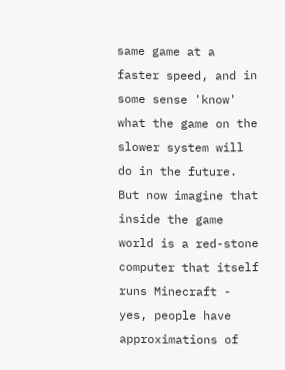same game at a faster speed, and in some sense 'know' what the game on the slower system will do in the future.  But now imagine that inside the game world is a red-stone computer that itself runs Minecraft - yes, people have approximations of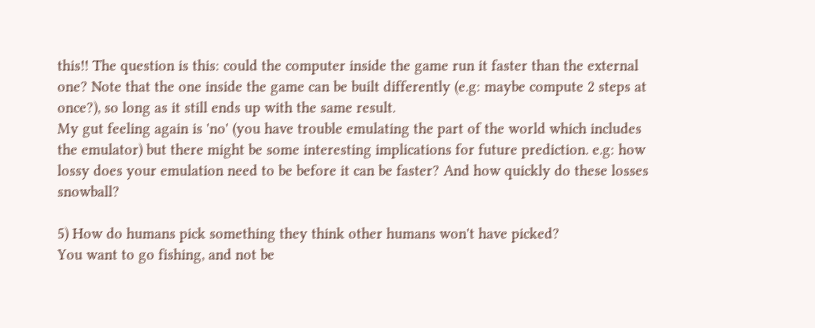this!! The question is this: could the computer inside the game run it faster than the external one? Note that the one inside the game can be built differently (e.g: maybe compute 2 steps at once?), so long as it still ends up with the same result.
My gut feeling again is 'no' (you have trouble emulating the part of the world which includes the emulator) but there might be some interesting implications for future prediction. e.g: how lossy does your emulation need to be before it can be faster? And how quickly do these losses snowball?

5) How do humans pick something they think other humans won't have picked?
You want to go fishing, and not be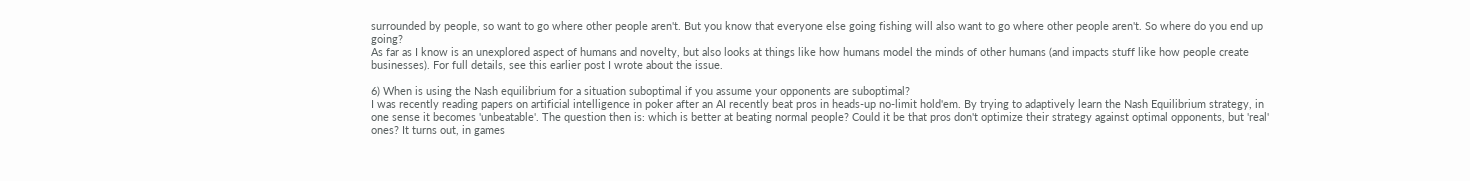surrounded by people, so want to go where other people aren't. But you know that everyone else going fishing will also want to go where other people aren't. So where do you end up going?
As far as I know is an unexplored aspect of humans and novelty, but also looks at things like how humans model the minds of other humans (and impacts stuff like how people create businesses). For full details, see this earlier post I wrote about the issue.

6) When is using the Nash equilibrium for a situation suboptimal if you assume your opponents are suboptimal?
I was recently reading papers on artificial intelligence in poker after an AI recently beat pros in heads-up no-limit hold'em. By trying to adaptively learn the Nash Equilibrium strategy, in one sense it becomes 'unbeatable'. The question then is: which is better at beating normal people? Could it be that pros don't optimize their strategy against optimal opponents, but 'real' ones? It turns out, in games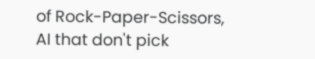of Rock-Paper-Scissors, AI that don't pick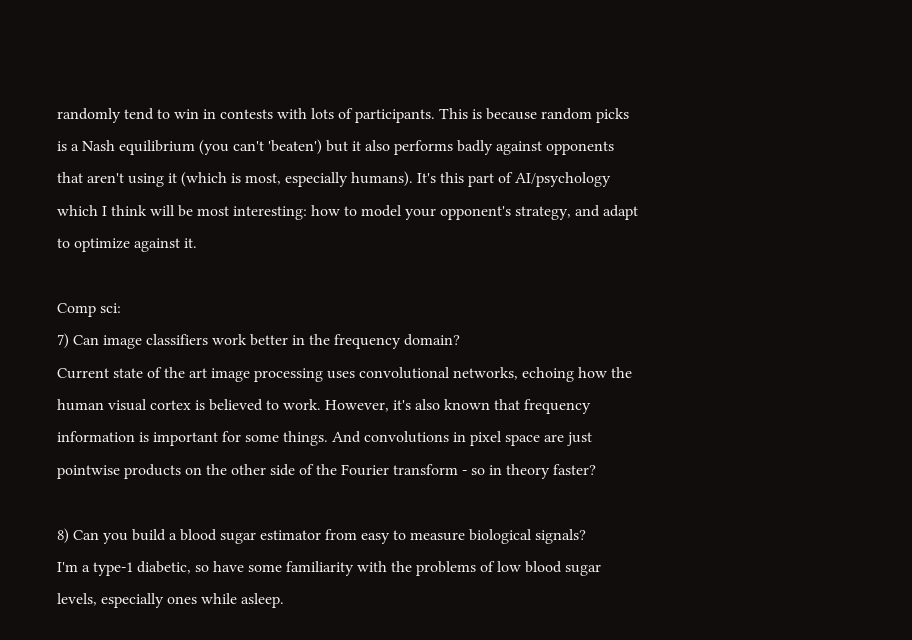randomly tend to win in contests with lots of participants. This is because random picks is a Nash equilibrium (you can't 'beaten') but it also performs badly against opponents that aren't using it (which is most, especially humans). It's this part of AI/psychology which I think will be most interesting: how to model your opponent's strategy, and adapt to optimize against it.

Comp sci:
7) Can image classifiers work better in the frequency domain?
Current state of the art image processing uses convolutional networks, echoing how the human visual cortex is believed to work. However, it's also known that frequency information is important for some things. And convolutions in pixel space are just pointwise products on the other side of the Fourier transform - so in theory faster?

8) Can you build a blood sugar estimator from easy to measure biological signals?
I'm a type-1 diabetic, so have some familiarity with the problems of low blood sugar levels, especially ones while asleep.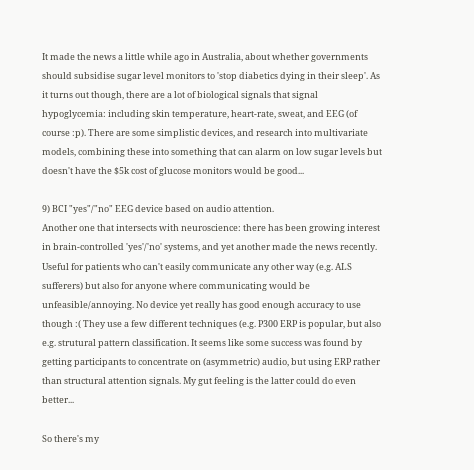It made the news a little while ago in Australia, about whether governments should subsidise sugar level monitors to 'stop diabetics dying in their sleep'. As it turns out though, there are a lot of biological signals that signal hypoglycemia: including skin temperature, heart-rate, sweat, and EEG (of course :p). There are some simplistic devices, and research into multivariate models, combining these into something that can alarm on low sugar levels but doesn't have the $5k cost of glucose monitors would be good...

9) BCI "yes"/"no" EEG device based on audio attention.
Another one that intersects with neuroscience: there has been growing interest in brain-controlled 'yes'/'no' systems, and yet another made the news recently. Useful for patients who can't easily communicate any other way (e.g. ALS sufferers) but also for anyone where communicating would be unfeasible/annoying. No device yet really has good enough accuracy to use though :( They use a few different techniques (e.g. P300 ERP is popular, but also e.g. strutural pattern classification. It seems like some success was found by getting participants to concentrate on (asymmetric) audio, but using ERP rather than structural attention signals. My gut feeling is the latter could do even better...

So there's my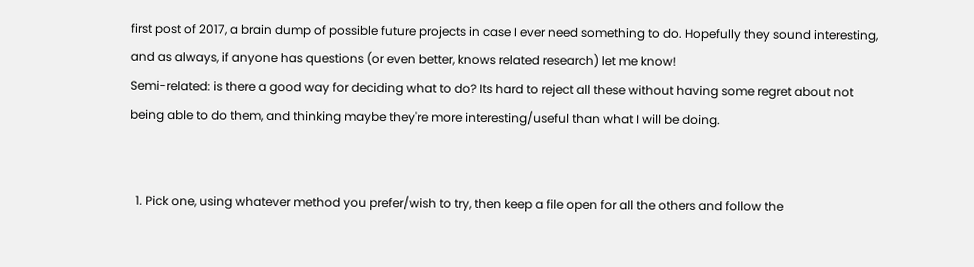first post of 2017, a brain dump of possible future projects in case I ever need something to do. Hopefully they sound interesting, and as always, if anyone has questions (or even better, knows related research) let me know!
Semi-related: is there a good way for deciding what to do? Its hard to reject all these without having some regret about not being able to do them, and thinking maybe they're more interesting/useful than what I will be doing.


  1. Pick one, using whatever method you prefer/wish to try, then keep a file open for all the others and follow the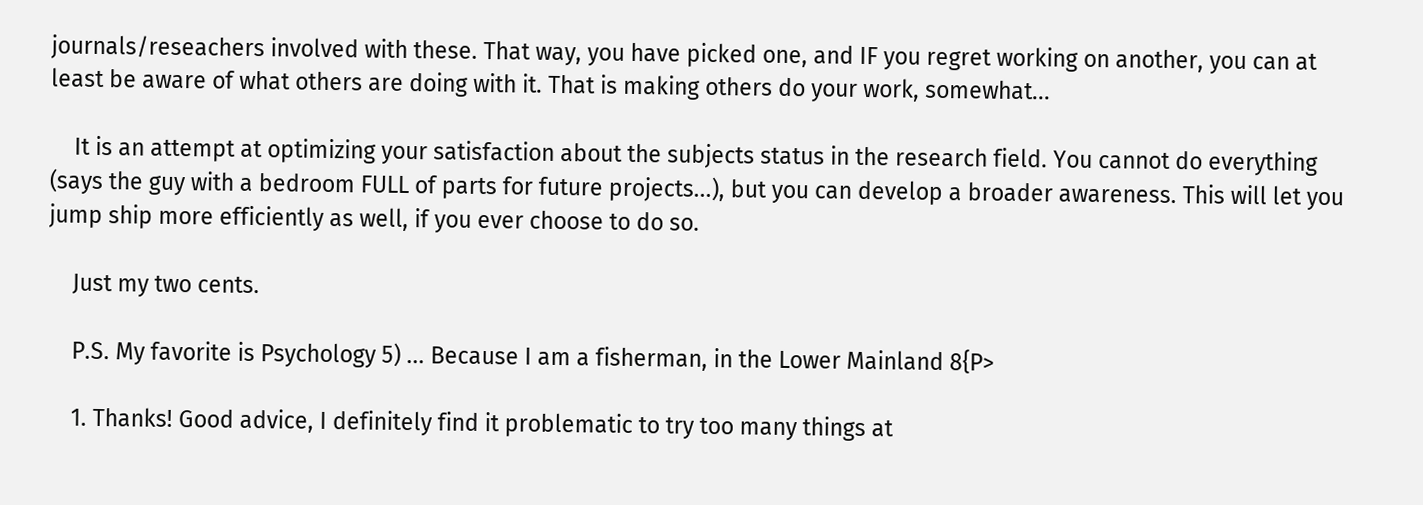journals/reseachers involved with these. That way, you have picked one, and IF you regret working on another, you can at least be aware of what others are doing with it. That is making others do your work, somewhat...

    It is an attempt at optimizing your satisfaction about the subjects status in the research field. You cannot do everything (says the guy with a bedroom FULL of parts for future projects...), but you can develop a broader awareness. This will let you jump ship more efficiently as well, if you ever choose to do so.

    Just my two cents.

    P.S. My favorite is Psychology 5) ... Because I am a fisherman, in the Lower Mainland 8{P>

    1. Thanks! Good advice, I definitely find it problematic to try too many things at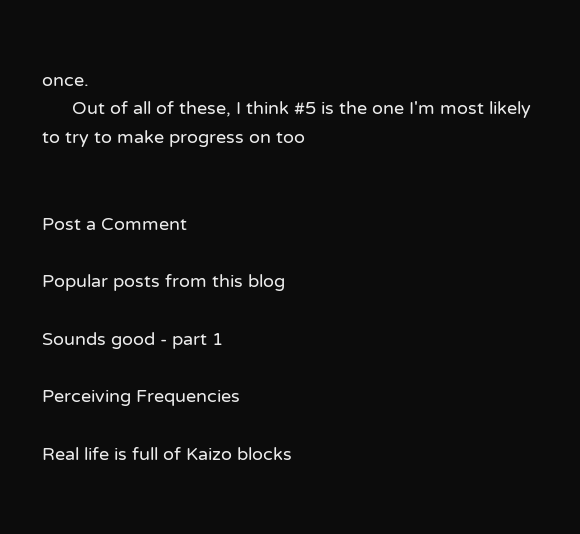once.
      Out of all of these, I think #5 is the one I'm most likely to try to make progress on too


Post a Comment

Popular posts from this blog

Sounds good - part 1

Perceiving Frequencies

Real life is full of Kaizo blocks